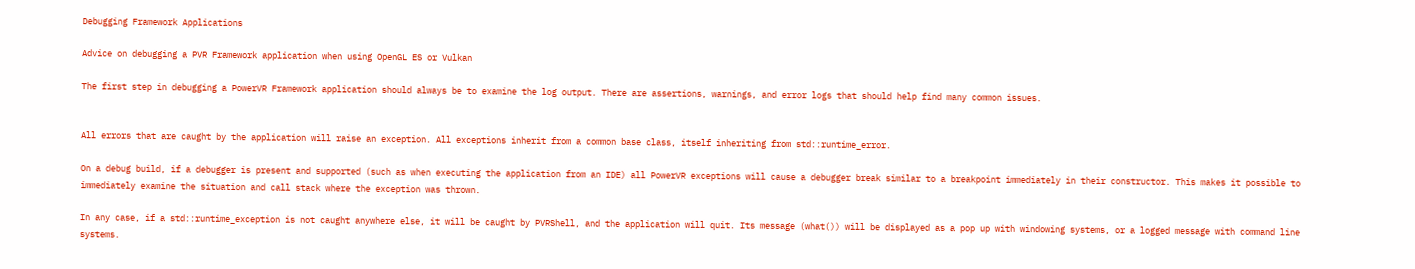Debugging Framework Applications

Advice on debugging a PVR Framework application when using OpenGL ES or Vulkan

The first step in debugging a PowerVR Framework application should always be to examine the log output. There are assertions, warnings, and error logs that should help find many common issues.


All errors that are caught by the application will raise an exception. All exceptions inherit from a common base class, itself inheriting from std::runtime_error.

On a debug build, if a debugger is present and supported (such as when executing the application from an IDE) all PowerVR exceptions will cause a debugger break similar to a breakpoint immediately in their constructor. This makes it possible to immediately examine the situation and call stack where the exception was thrown.

In any case, if a std::runtime_exception is not caught anywhere else, it will be caught by PVRShell, and the application will quit. Its message (what()) will be displayed as a pop up with windowing systems, or a logged message with command line systems.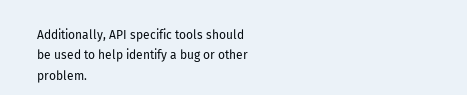Additionally, API specific tools should be used to help identify a bug or other problem.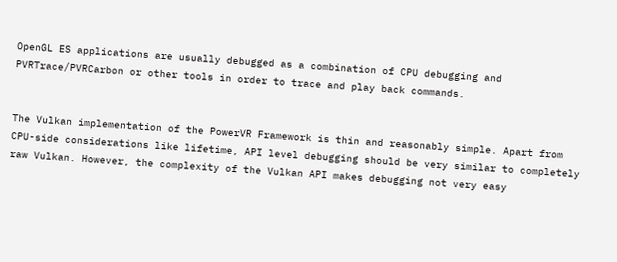OpenGL ES applications are usually debugged as a combination of CPU debugging and PVRTrace/PVRCarbon or other tools in order to trace and play back commands.


The Vulkan implementation of the PowerVR Framework is thin and reasonably simple. Apart from CPU-side considerations like lifetime, API level debugging should be very similar to completely raw Vulkan. However, the complexity of the Vulkan API makes debugging not very easy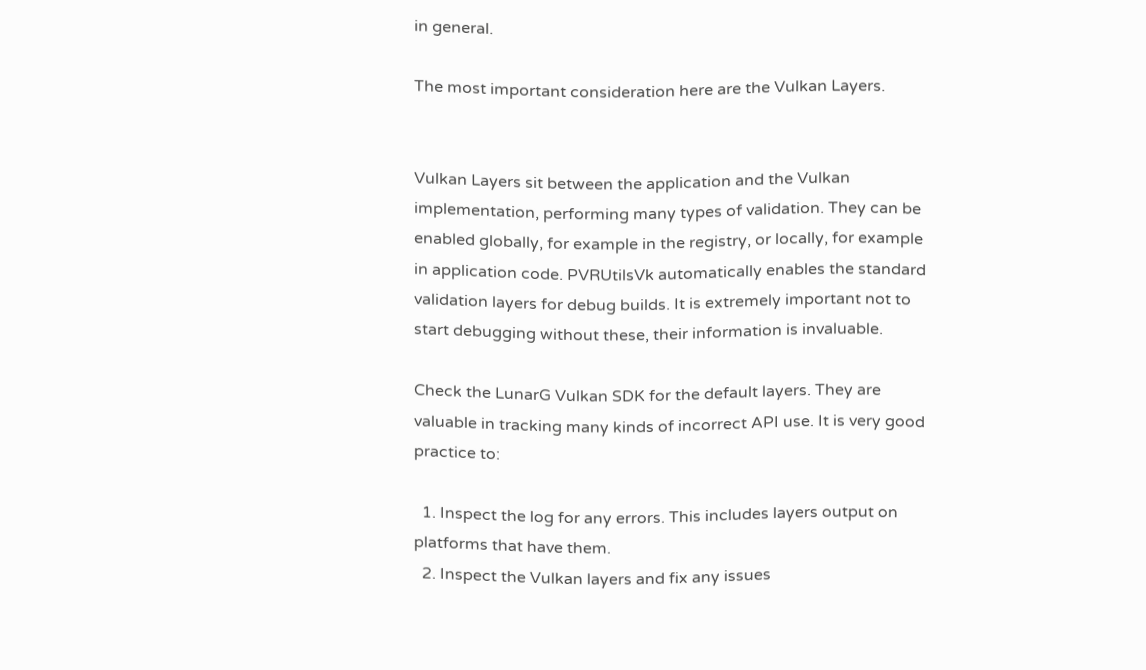in general.

The most important consideration here are the Vulkan Layers.


Vulkan Layers sit between the application and the Vulkan implementation, performing many types of validation. They can be enabled globally, for example in the registry, or locally, for example in application code. PVRUtilsVk automatically enables the standard validation layers for debug builds. It is extremely important not to start debugging without these, their information is invaluable.

Check the LunarG Vulkan SDK for the default layers. They are valuable in tracking many kinds of incorrect API use. It is very good practice to:

  1. Inspect the log for any errors. This includes layers output on platforms that have them.
  2. Inspect the Vulkan layers and fix any issues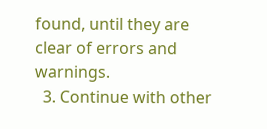found, until they are clear of errors and warnings.
  3. Continue with other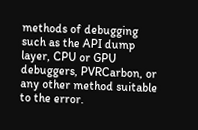methods of debugging such as the API dump layer, CPU or GPU debuggers, PVRCarbon, or any other method suitable to the error.